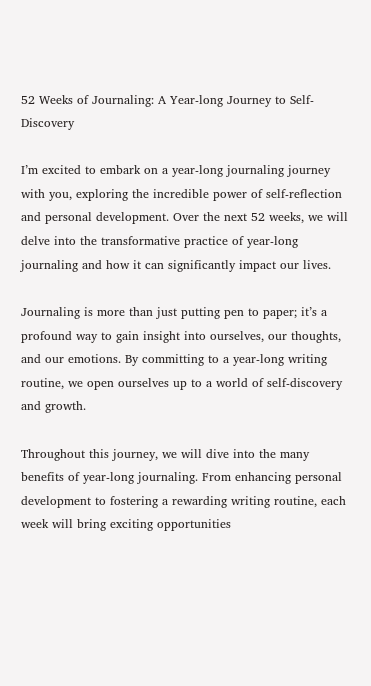52 Weeks of Journaling: A Year-long Journey to Self-Discovery

I’m excited to embark on a year-long journaling journey with you, exploring the incredible power of self-reflection and personal development. Over the next 52 weeks, we will delve into the transformative practice of year-long journaling and how it can significantly impact our lives.

Journaling is more than just putting pen to paper; it’s a profound way to gain insight into ourselves, our thoughts, and our emotions. By committing to a year-long writing routine, we open ourselves up to a world of self-discovery and growth.

Throughout this journey, we will dive into the many benefits of year-long journaling. From enhancing personal development to fostering a rewarding writing routine, each week will bring exciting opportunities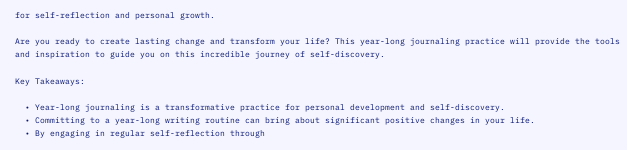for self-reflection and personal growth.

Are you ready to create lasting change and transform your life? This year-long journaling practice will provide the tools and inspiration to guide you on this incredible journey of self-discovery.

Key Takeaways:

  • Year-long journaling is a transformative practice for personal development and self-discovery.
  • Committing to a year-long writing routine can bring about significant positive changes in your life.
  • By engaging in regular self-reflection through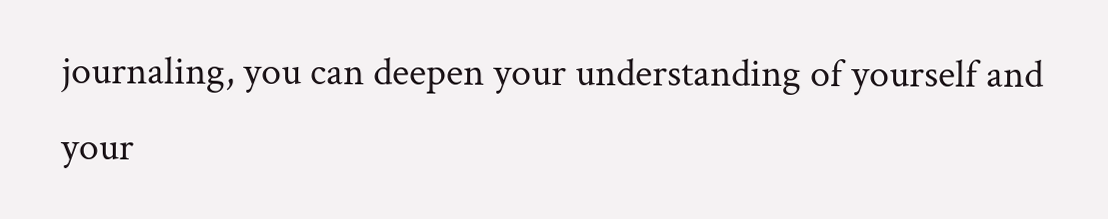journaling, you can deepen your understanding of yourself and your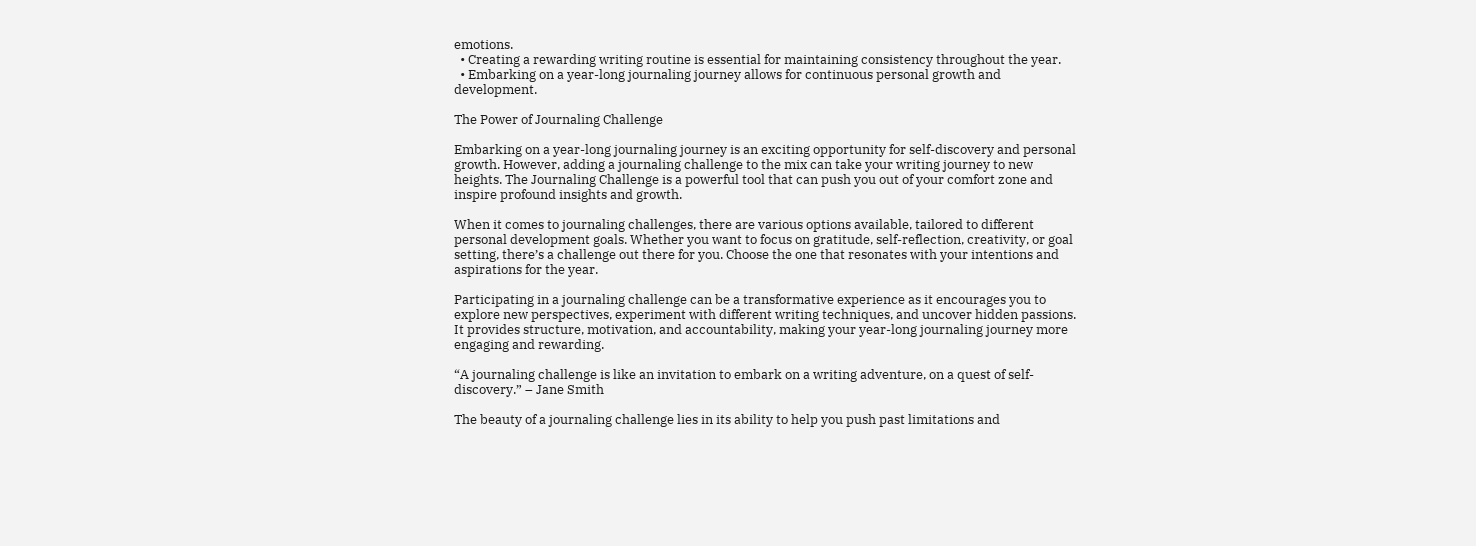emotions.
  • Creating a rewarding writing routine is essential for maintaining consistency throughout the year.
  • Embarking on a year-long journaling journey allows for continuous personal growth and development.

The Power of Journaling Challenge

Embarking on a year-long journaling journey is an exciting opportunity for self-discovery and personal growth. However, adding a journaling challenge to the mix can take your writing journey to new heights. The Journaling Challenge is a powerful tool that can push you out of your comfort zone and inspire profound insights and growth.

When it comes to journaling challenges, there are various options available, tailored to different personal development goals. Whether you want to focus on gratitude, self-reflection, creativity, or goal setting, there’s a challenge out there for you. Choose the one that resonates with your intentions and aspirations for the year.

Participating in a journaling challenge can be a transformative experience as it encourages you to explore new perspectives, experiment with different writing techniques, and uncover hidden passions. It provides structure, motivation, and accountability, making your year-long journaling journey more engaging and rewarding.

“A journaling challenge is like an invitation to embark on a writing adventure, on a quest of self-discovery.” – Jane Smith

The beauty of a journaling challenge lies in its ability to help you push past limitations and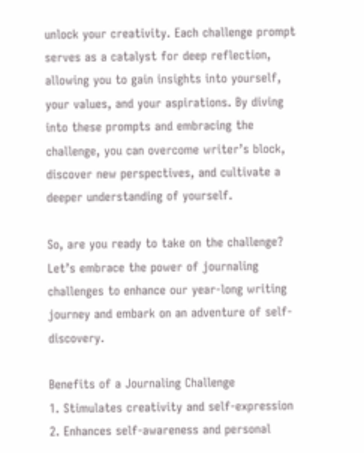unlock your creativity. Each challenge prompt serves as a catalyst for deep reflection, allowing you to gain insights into yourself, your values, and your aspirations. By diving into these prompts and embracing the challenge, you can overcome writer’s block, discover new perspectives, and cultivate a deeper understanding of yourself.

So, are you ready to take on the challenge? Let’s embrace the power of journaling challenges to enhance our year-long writing journey and embark on an adventure of self-discovery.

Benefits of a Journaling Challenge
1. Stimulates creativity and self-expression
2. Enhances self-awareness and personal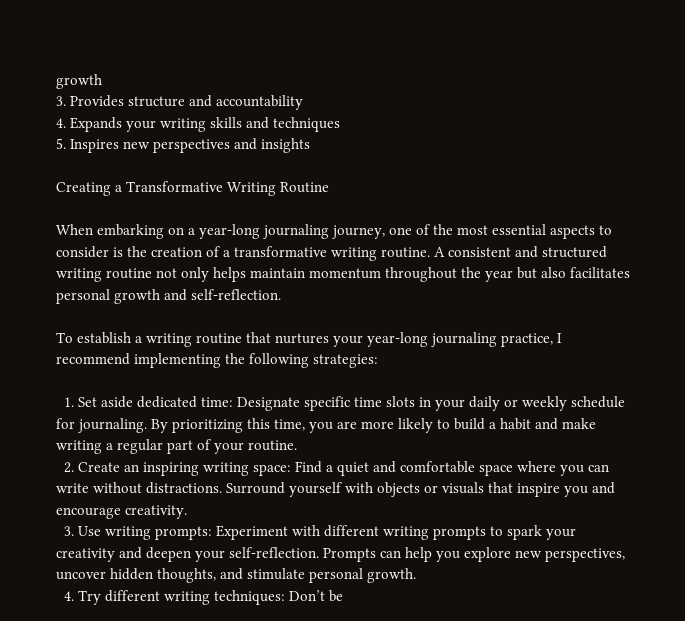growth
3. Provides structure and accountability
4. Expands your writing skills and techniques
5. Inspires new perspectives and insights

Creating a Transformative Writing Routine

When embarking on a year-long journaling journey, one of the most essential aspects to consider is the creation of a transformative writing routine. A consistent and structured writing routine not only helps maintain momentum throughout the year but also facilitates personal growth and self-reflection.

To establish a writing routine that nurtures your year-long journaling practice, I recommend implementing the following strategies:

  1. Set aside dedicated time: Designate specific time slots in your daily or weekly schedule for journaling. By prioritizing this time, you are more likely to build a habit and make writing a regular part of your routine.
  2. Create an inspiring writing space: Find a quiet and comfortable space where you can write without distractions. Surround yourself with objects or visuals that inspire you and encourage creativity.
  3. Use writing prompts: Experiment with different writing prompts to spark your creativity and deepen your self-reflection. Prompts can help you explore new perspectives, uncover hidden thoughts, and stimulate personal growth.
  4. Try different writing techniques: Don’t be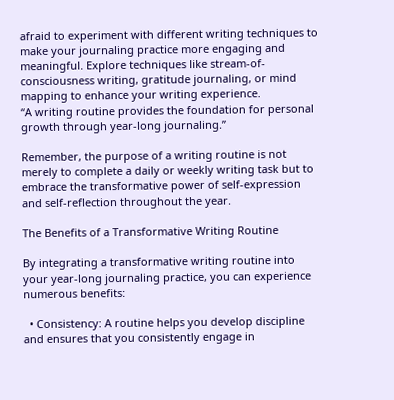afraid to experiment with different writing techniques to make your journaling practice more engaging and meaningful. Explore techniques like stream-of-consciousness writing, gratitude journaling, or mind mapping to enhance your writing experience.
“A writing routine provides the foundation for personal growth through year-long journaling.”

Remember, the purpose of a writing routine is not merely to complete a daily or weekly writing task but to embrace the transformative power of self-expression and self-reflection throughout the year.

The Benefits of a Transformative Writing Routine

By integrating a transformative writing routine into your year-long journaling practice, you can experience numerous benefits:

  • Consistency: A routine helps you develop discipline and ensures that you consistently engage in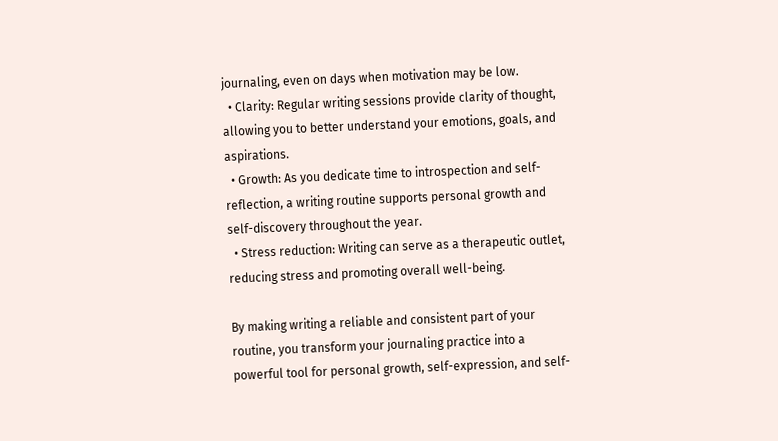journaling, even on days when motivation may be low.
  • Clarity: Regular writing sessions provide clarity of thought, allowing you to better understand your emotions, goals, and aspirations.
  • Growth: As you dedicate time to introspection and self-reflection, a writing routine supports personal growth and self-discovery throughout the year.
  • Stress reduction: Writing can serve as a therapeutic outlet, reducing stress and promoting overall well-being.

By making writing a reliable and consistent part of your routine, you transform your journaling practice into a powerful tool for personal growth, self-expression, and self-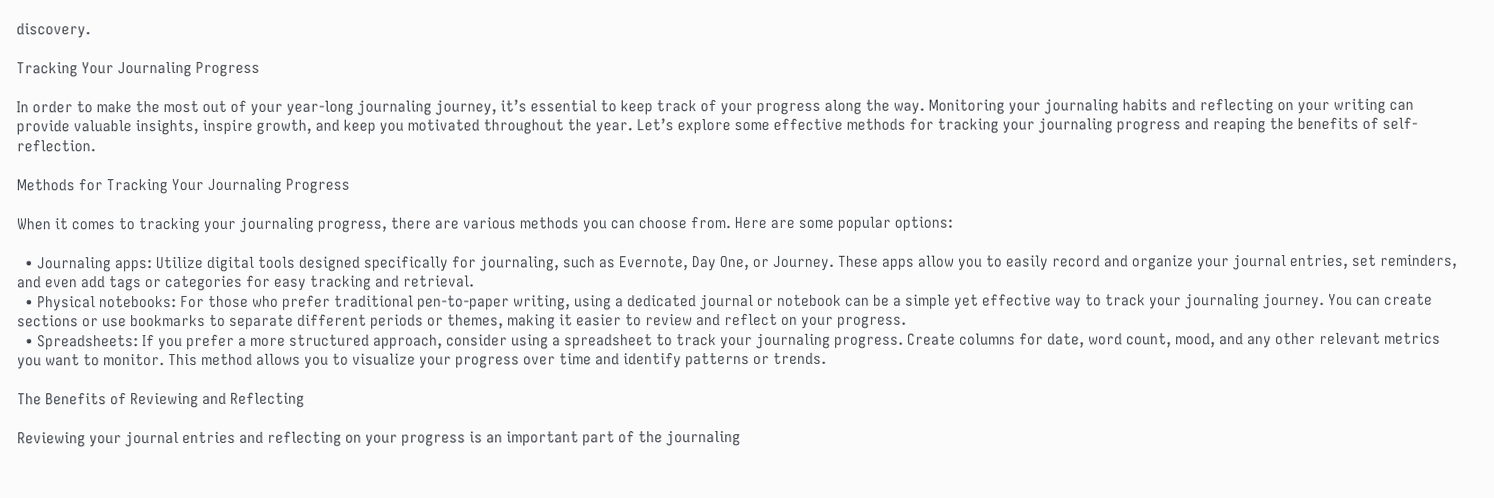discovery.

Tracking Your Journaling Progress

In order to make the most out of your year-long journaling journey, it’s essential to keep track of your progress along the way. Monitoring your journaling habits and reflecting on your writing can provide valuable insights, inspire growth, and keep you motivated throughout the year. Let’s explore some effective methods for tracking your journaling progress and reaping the benefits of self-reflection.

Methods for Tracking Your Journaling Progress

When it comes to tracking your journaling progress, there are various methods you can choose from. Here are some popular options:

  • Journaling apps: Utilize digital tools designed specifically for journaling, such as Evernote, Day One, or Journey. These apps allow you to easily record and organize your journal entries, set reminders, and even add tags or categories for easy tracking and retrieval.
  • Physical notebooks: For those who prefer traditional pen-to-paper writing, using a dedicated journal or notebook can be a simple yet effective way to track your journaling journey. You can create sections or use bookmarks to separate different periods or themes, making it easier to review and reflect on your progress.
  • Spreadsheets: If you prefer a more structured approach, consider using a spreadsheet to track your journaling progress. Create columns for date, word count, mood, and any other relevant metrics you want to monitor. This method allows you to visualize your progress over time and identify patterns or trends.

The Benefits of Reviewing and Reflecting

Reviewing your journal entries and reflecting on your progress is an important part of the journaling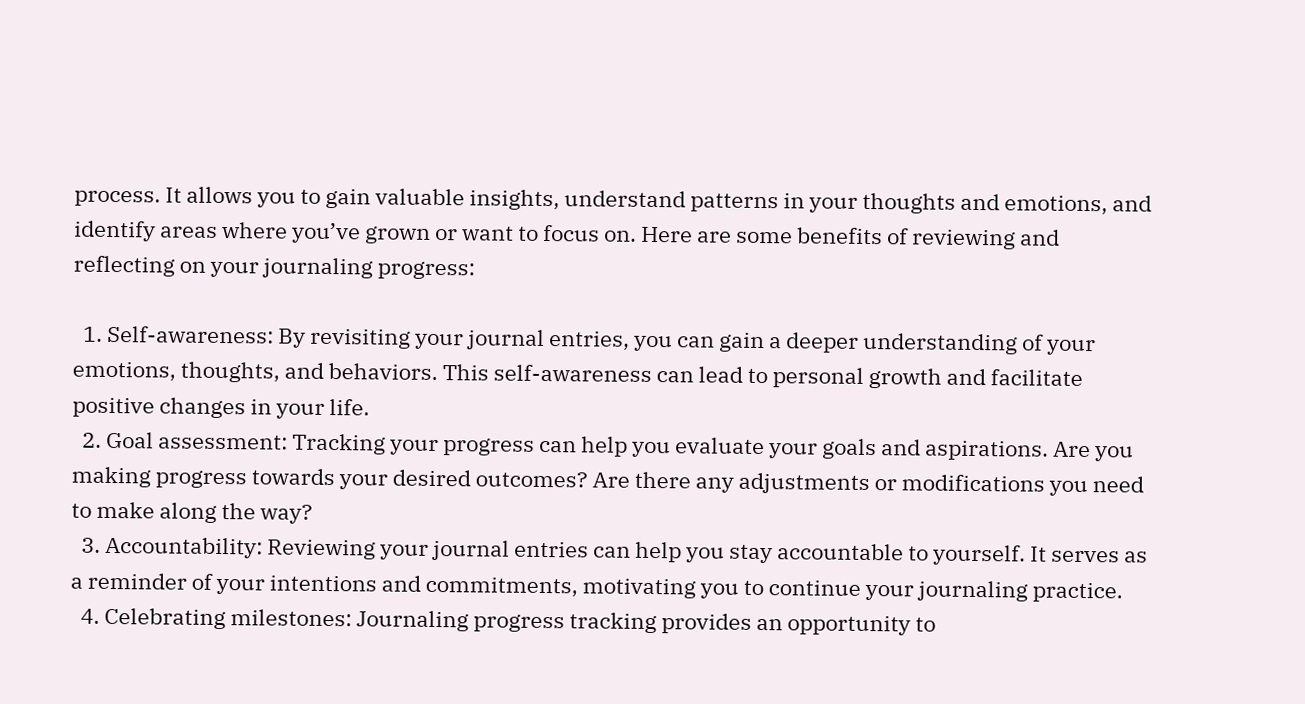process. It allows you to gain valuable insights, understand patterns in your thoughts and emotions, and identify areas where you’ve grown or want to focus on. Here are some benefits of reviewing and reflecting on your journaling progress:

  1. Self-awareness: By revisiting your journal entries, you can gain a deeper understanding of your emotions, thoughts, and behaviors. This self-awareness can lead to personal growth and facilitate positive changes in your life.
  2. Goal assessment: Tracking your progress can help you evaluate your goals and aspirations. Are you making progress towards your desired outcomes? Are there any adjustments or modifications you need to make along the way?
  3. Accountability: Reviewing your journal entries can help you stay accountable to yourself. It serves as a reminder of your intentions and commitments, motivating you to continue your journaling practice.
  4. Celebrating milestones: Journaling progress tracking provides an opportunity to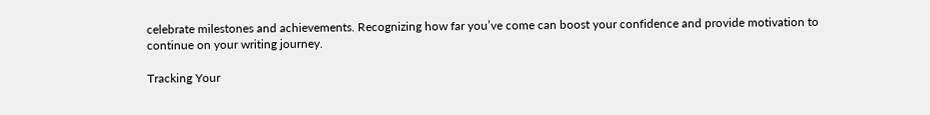celebrate milestones and achievements. Recognizing how far you’ve come can boost your confidence and provide motivation to continue on your writing journey.

Tracking Your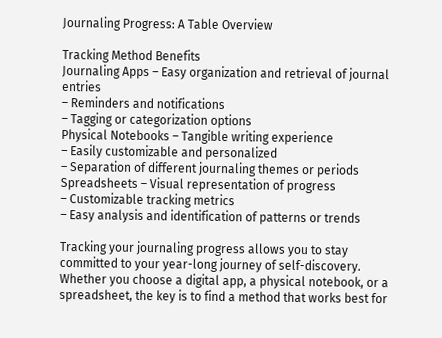Journaling Progress: A Table Overview

Tracking Method Benefits
Journaling Apps – Easy organization and retrieval of journal entries
– Reminders and notifications
– Tagging or categorization options
Physical Notebooks – Tangible writing experience
– Easily customizable and personalized
– Separation of different journaling themes or periods
Spreadsheets – Visual representation of progress
– Customizable tracking metrics
– Easy analysis and identification of patterns or trends

Tracking your journaling progress allows you to stay committed to your year-long journey of self-discovery. Whether you choose a digital app, a physical notebook, or a spreadsheet, the key is to find a method that works best for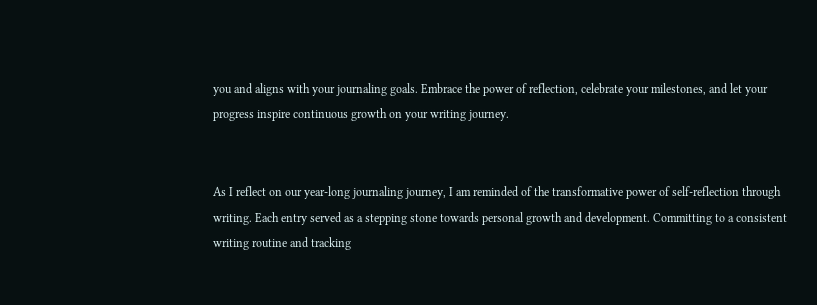you and aligns with your journaling goals. Embrace the power of reflection, celebrate your milestones, and let your progress inspire continuous growth on your writing journey.


As I reflect on our year-long journaling journey, I am reminded of the transformative power of self-reflection through writing. Each entry served as a stepping stone towards personal growth and development. Committing to a consistent writing routine and tracking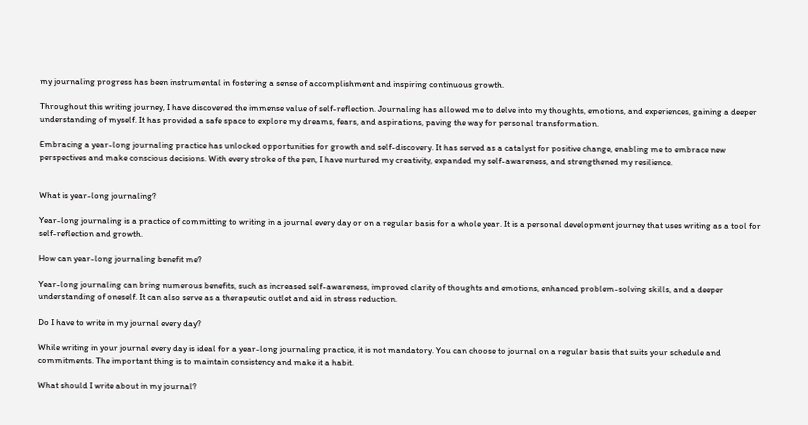my journaling progress has been instrumental in fostering a sense of accomplishment and inspiring continuous growth.

Throughout this writing journey, I have discovered the immense value of self-reflection. Journaling has allowed me to delve into my thoughts, emotions, and experiences, gaining a deeper understanding of myself. It has provided a safe space to explore my dreams, fears, and aspirations, paving the way for personal transformation.

Embracing a year-long journaling practice has unlocked opportunities for growth and self-discovery. It has served as a catalyst for positive change, enabling me to embrace new perspectives and make conscious decisions. With every stroke of the pen, I have nurtured my creativity, expanded my self-awareness, and strengthened my resilience.


What is year-long journaling?

Year-long journaling is a practice of committing to writing in a journal every day or on a regular basis for a whole year. It is a personal development journey that uses writing as a tool for self-reflection and growth.

How can year-long journaling benefit me?

Year-long journaling can bring numerous benefits, such as increased self-awareness, improved clarity of thoughts and emotions, enhanced problem-solving skills, and a deeper understanding of oneself. It can also serve as a therapeutic outlet and aid in stress reduction.

Do I have to write in my journal every day?

While writing in your journal every day is ideal for a year-long journaling practice, it is not mandatory. You can choose to journal on a regular basis that suits your schedule and commitments. The important thing is to maintain consistency and make it a habit.

What should I write about in my journal?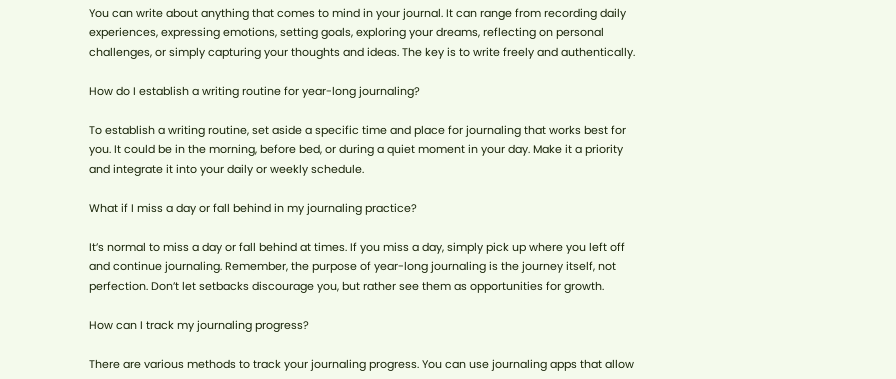You can write about anything that comes to mind in your journal. It can range from recording daily experiences, expressing emotions, setting goals, exploring your dreams, reflecting on personal challenges, or simply capturing your thoughts and ideas. The key is to write freely and authentically.

How do I establish a writing routine for year-long journaling?

To establish a writing routine, set aside a specific time and place for journaling that works best for you. It could be in the morning, before bed, or during a quiet moment in your day. Make it a priority and integrate it into your daily or weekly schedule.

What if I miss a day or fall behind in my journaling practice?

It’s normal to miss a day or fall behind at times. If you miss a day, simply pick up where you left off and continue journaling. Remember, the purpose of year-long journaling is the journey itself, not perfection. Don’t let setbacks discourage you, but rather see them as opportunities for growth.

How can I track my journaling progress?

There are various methods to track your journaling progress. You can use journaling apps that allow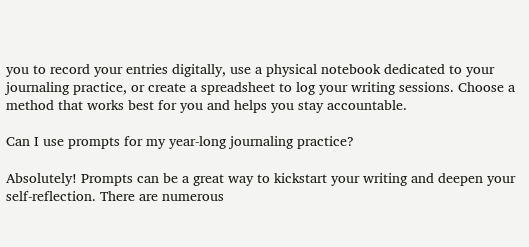you to record your entries digitally, use a physical notebook dedicated to your journaling practice, or create a spreadsheet to log your writing sessions. Choose a method that works best for you and helps you stay accountable.

Can I use prompts for my year-long journaling practice?

Absolutely! Prompts can be a great way to kickstart your writing and deepen your self-reflection. There are numerous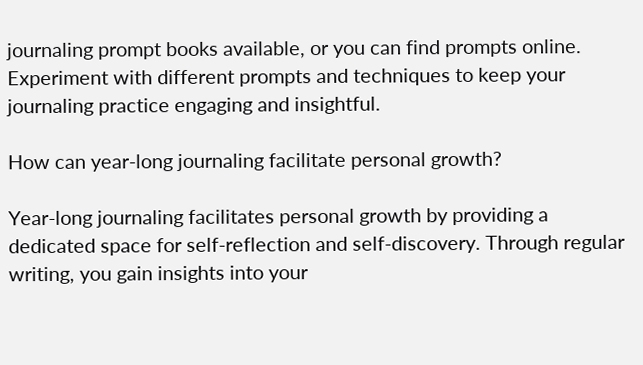journaling prompt books available, or you can find prompts online. Experiment with different prompts and techniques to keep your journaling practice engaging and insightful.

How can year-long journaling facilitate personal growth?

Year-long journaling facilitates personal growth by providing a dedicated space for self-reflection and self-discovery. Through regular writing, you gain insights into your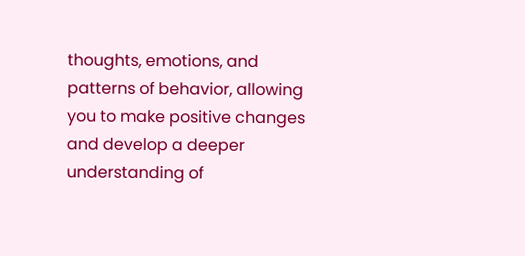thoughts, emotions, and patterns of behavior, allowing you to make positive changes and develop a deeper understanding of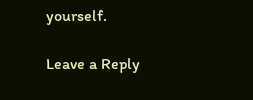yourself.

Leave a Reply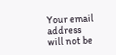Your email address will not be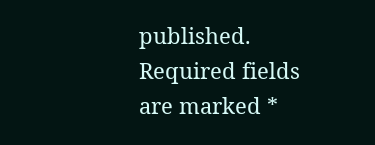published. Required fields are marked *